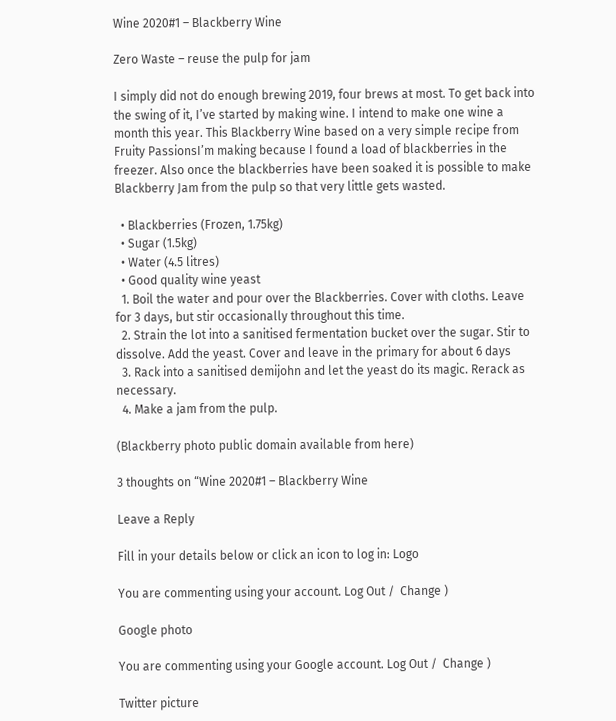Wine 2020#1 – Blackberry Wine

Zero Waste – reuse the pulp for jam

I simply did not do enough brewing 2019, four brews at most. To get back into the swing of it, I’ve started by making wine. I intend to make one wine a month this year. This Blackberry Wine based on a very simple recipe from Fruity PassionsI’m making because I found a load of blackberries in the freezer. Also once the blackberries have been soaked it is possible to make Blackberry Jam from the pulp so that very little gets wasted.

  • Blackberries (Frozen, 1.75kg)
  • Sugar (1.5kg)
  • Water (4.5 litres)
  • Good quality wine yeast
  1. Boil the water and pour over the Blackberries. Cover with cloths. Leave for 3 days, but stir occasionally throughout this time.
  2. Strain the lot into a sanitised fermentation bucket over the sugar. Stir to dissolve. Add the yeast. Cover and leave in the primary for about 6 days
  3. Rack into a sanitised demijohn and let the yeast do its magic. Rerack as necessary.
  4. Make a jam from the pulp.

(Blackberry photo public domain available from here)

3 thoughts on “Wine 2020#1 – Blackberry Wine

Leave a Reply

Fill in your details below or click an icon to log in: Logo

You are commenting using your account. Log Out /  Change )

Google photo

You are commenting using your Google account. Log Out /  Change )

Twitter picture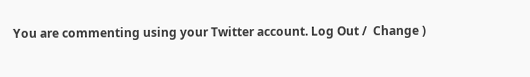You are commenting using your Twitter account. Log Out /  Change )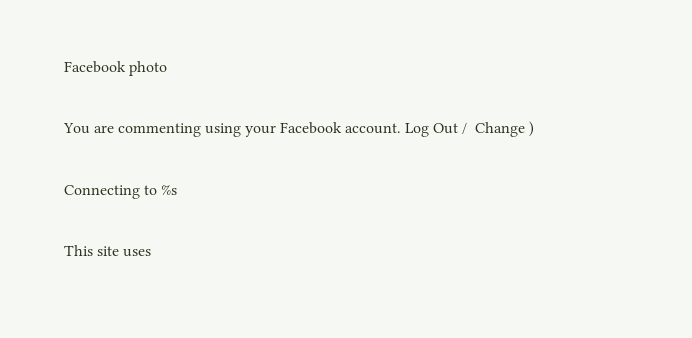Facebook photo

You are commenting using your Facebook account. Log Out /  Change )

Connecting to %s

This site uses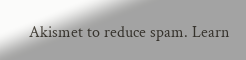Akismet to reduce spam. Learn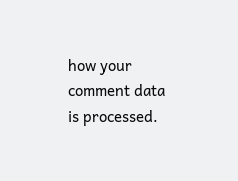how your comment data is processed.